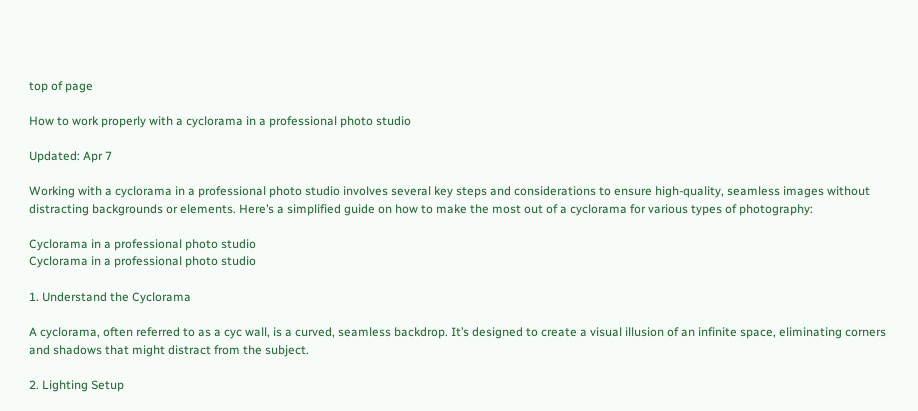top of page

How to work properly with a cyclorama in a professional photo studio

Updated: Apr 7

Working with a cyclorama in a professional photo studio involves several key steps and considerations to ensure high-quality, seamless images without distracting backgrounds or elements. Here’s a simplified guide on how to make the most out of a cyclorama for various types of photography:

Cyclorama in a professional photo studio
Cyclorama in a professional photo studio

1. Understand the Cyclorama

A cyclorama, often referred to as a cyc wall, is a curved, seamless backdrop. It’s designed to create a visual illusion of an infinite space, eliminating corners and shadows that might distract from the subject.

2. Lighting Setup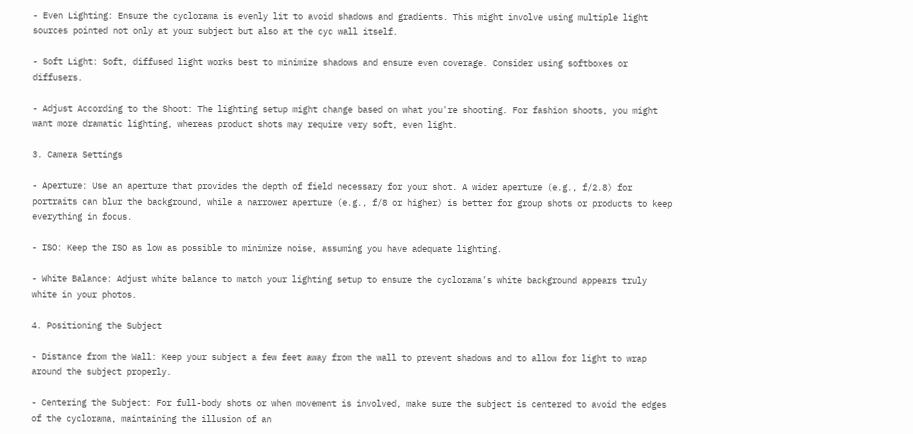- Even Lighting: Ensure the cyclorama is evenly lit to avoid shadows and gradients. This might involve using multiple light sources pointed not only at your subject but also at the cyc wall itself.

- Soft Light: Soft, diffused light works best to minimize shadows and ensure even coverage. Consider using softboxes or diffusers.

- Adjust According to the Shoot: The lighting setup might change based on what you're shooting. For fashion shoots, you might want more dramatic lighting, whereas product shots may require very soft, even light.

3. Camera Settings

- Aperture: Use an aperture that provides the depth of field necessary for your shot. A wider aperture (e.g., f/2.8) for portraits can blur the background, while a narrower aperture (e.g., f/8 or higher) is better for group shots or products to keep everything in focus.

- ISO: Keep the ISO as low as possible to minimize noise, assuming you have adequate lighting.

- White Balance: Adjust white balance to match your lighting setup to ensure the cyclorama’s white background appears truly white in your photos.

4. Positioning the Subject

- Distance from the Wall: Keep your subject a few feet away from the wall to prevent shadows and to allow for light to wrap around the subject properly.

- Centering the Subject: For full-body shots or when movement is involved, make sure the subject is centered to avoid the edges of the cyclorama, maintaining the illusion of an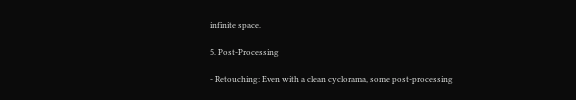infinite space.

5. Post-Processing

- Retouching: Even with a clean cyclorama, some post-processing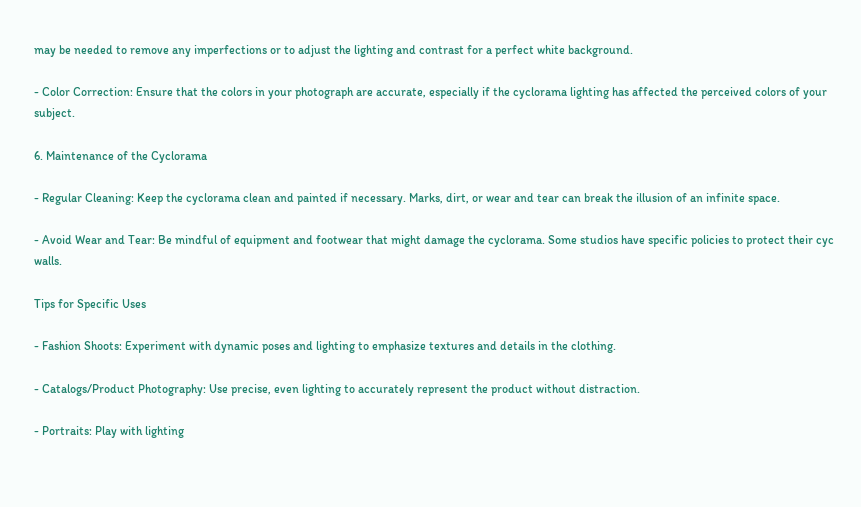may be needed to remove any imperfections or to adjust the lighting and contrast for a perfect white background.

- Color Correction: Ensure that the colors in your photograph are accurate, especially if the cyclorama lighting has affected the perceived colors of your subject.

6. Maintenance of the Cyclorama

- Regular Cleaning: Keep the cyclorama clean and painted if necessary. Marks, dirt, or wear and tear can break the illusion of an infinite space.

- Avoid Wear and Tear: Be mindful of equipment and footwear that might damage the cyclorama. Some studios have specific policies to protect their cyc walls.

Tips for Specific Uses

- Fashion Shoots: Experiment with dynamic poses and lighting to emphasize textures and details in the clothing.

- Catalogs/Product Photography: Use precise, even lighting to accurately represent the product without distraction.

- Portraits: Play with lighting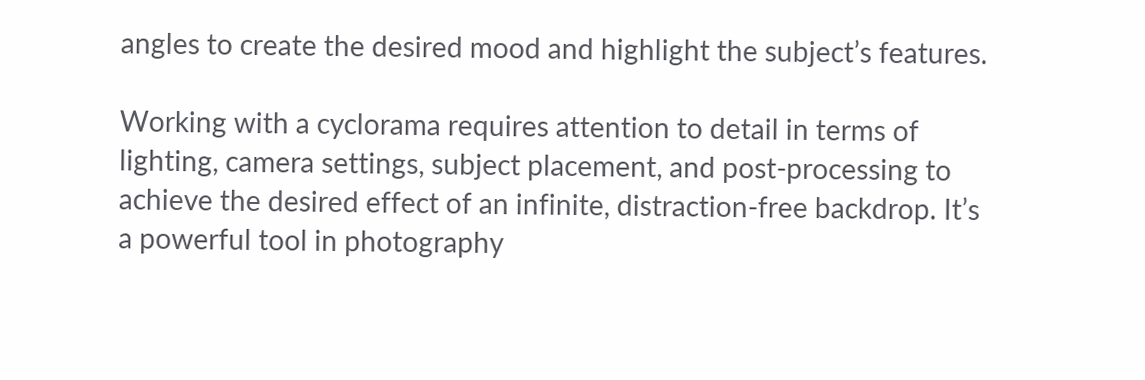angles to create the desired mood and highlight the subject’s features.

Working with a cyclorama requires attention to detail in terms of lighting, camera settings, subject placement, and post-processing to achieve the desired effect of an infinite, distraction-free backdrop. It’s a powerful tool in photography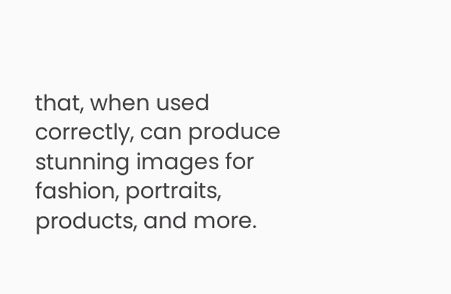that, when used correctly, can produce stunning images for fashion, portraits, products, and more.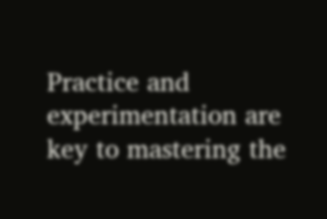Practice and experimentation are key to mastering the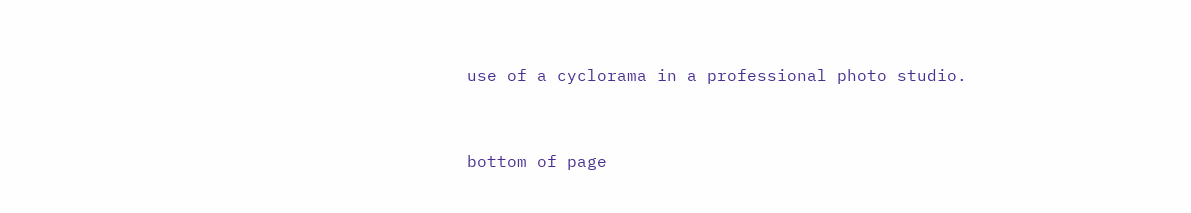use of a cyclorama in a professional photo studio.


bottom of page